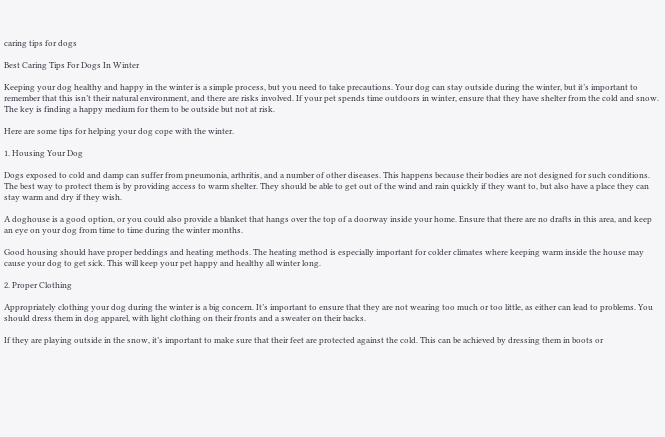caring tips for dogs

Best Caring Tips For Dogs In Winter

Keeping your dog healthy and happy in the winter is a simple process, but you need to take precautions. Your dog can stay outside during the winter, but it’s important to remember that this isn’t their natural environment, and there are risks involved. If your pet spends time outdoors in winter, ensure that they have shelter from the cold and snow. The key is finding a happy medium for them to be outside but not at risk.

Here are some tips for helping your dog cope with the winter.

1. Housing Your Dog

Dogs exposed to cold and damp can suffer from pneumonia, arthritis, and a number of other diseases. This happens because their bodies are not designed for such conditions. The best way to protect them is by providing access to warm shelter. They should be able to get out of the wind and rain quickly if they want to, but also have a place they can stay warm and dry if they wish.

A doghouse is a good option, or you could also provide a blanket that hangs over the top of a doorway inside your home. Ensure that there are no drafts in this area, and keep an eye on your dog from time to time during the winter months.

Good housing should have proper beddings and heating methods. The heating method is especially important for colder climates where keeping warm inside the house may cause your dog to get sick. This will keep your pet happy and healthy all winter long.

2. Proper Clothing

Appropriately clothing your dog during the winter is a big concern. It’s important to ensure that they are not wearing too much or too little, as either can lead to problems. You should dress them in dog apparel, with light clothing on their fronts and a sweater on their backs.

If they are playing outside in the snow, it’s important to make sure that their feet are protected against the cold. This can be achieved by dressing them in boots or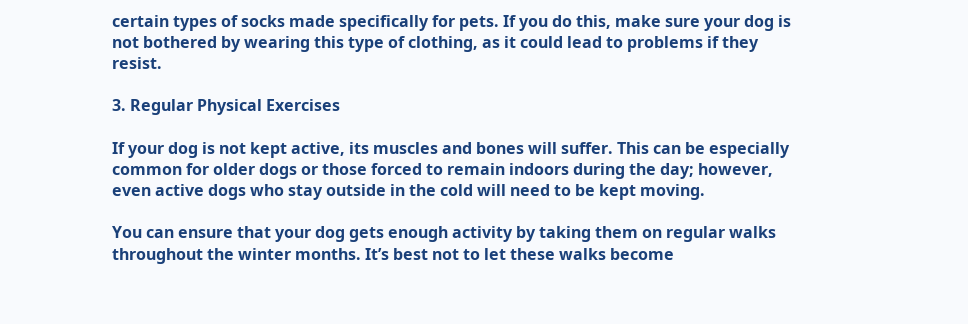certain types of socks made specifically for pets. If you do this, make sure your dog is not bothered by wearing this type of clothing, as it could lead to problems if they resist.

3. Regular Physical Exercises

If your dog is not kept active, its muscles and bones will suffer. This can be especially common for older dogs or those forced to remain indoors during the day; however, even active dogs who stay outside in the cold will need to be kept moving.

You can ensure that your dog gets enough activity by taking them on regular walks throughout the winter months. It’s best not to let these walks become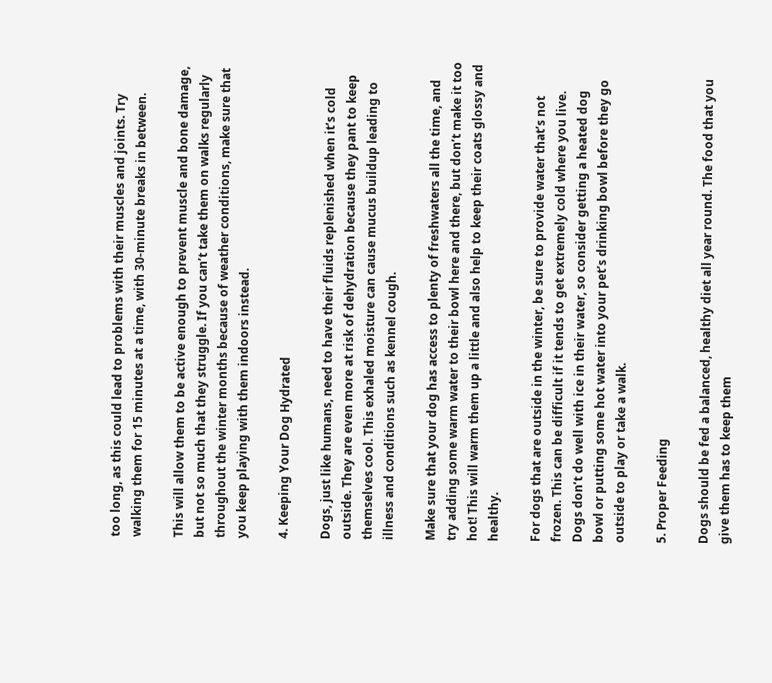too long, as this could lead to problems with their muscles and joints. Try walking them for 15 minutes at a time, with 30-minute breaks in between.

This will allow them to be active enough to prevent muscle and bone damage, but not so much that they struggle. If you can’t take them on walks regularly throughout the winter months because of weather conditions, make sure that you keep playing with them indoors instead.

4. Keeping Your Dog Hydrated

Dogs, just like humans, need to have their fluids replenished when it’s cold outside. They are even more at risk of dehydration because they pant to keep themselves cool. This exhaled moisture can cause mucus buildup leading to illness and conditions such as kennel cough.

Make sure that your dog has access to plenty of freshwaters all the time, and try adding some warm water to their bowl here and there, but don’t make it too hot! This will warm them up a little and also help to keep their coats glossy and healthy.

For dogs that are outside in the winter, be sure to provide water that’s not frozen. This can be difficult if it tends to get extremely cold where you live. Dogs don’t do well with ice in their water, so consider getting a heated dog bowl or putting some hot water into your pet’s drinking bowl before they go outside to play or take a walk.

5. Proper Feeding

Dogs should be fed a balanced, healthy diet all year round. The food that you give them has to keep them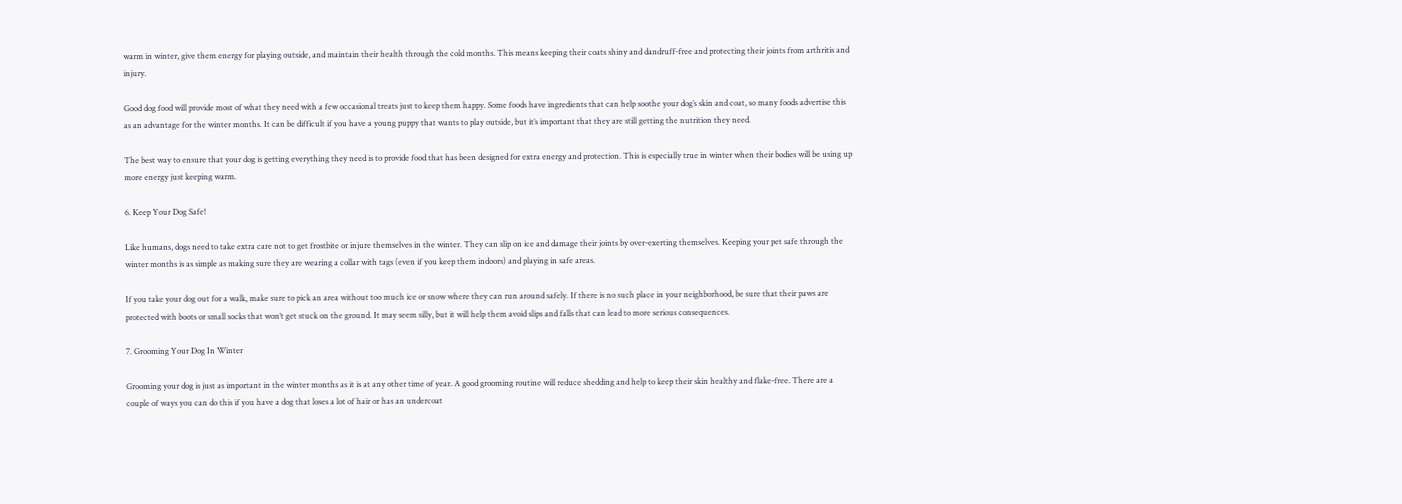warm in winter, give them energy for playing outside, and maintain their health through the cold months. This means keeping their coats shiny and dandruff-free and protecting their joints from arthritis and injury.

Good dog food will provide most of what they need with a few occasional treats just to keep them happy. Some foods have ingredients that can help soothe your dog’s skin and coat, so many foods advertise this as an advantage for the winter months. It can be difficult if you have a young puppy that wants to play outside, but it’s important that they are still getting the nutrition they need.

The best way to ensure that your dog is getting everything they need is to provide food that has been designed for extra energy and protection. This is especially true in winter when their bodies will be using up more energy just keeping warm.

6. Keep Your Dog Safe!

Like humans, dogs need to take extra care not to get frostbite or injure themselves in the winter. They can slip on ice and damage their joints by over-exerting themselves. Keeping your pet safe through the winter months is as simple as making sure they are wearing a collar with tags (even if you keep them indoors) and playing in safe areas.

If you take your dog out for a walk, make sure to pick an area without too much ice or snow where they can run around safely. If there is no such place in your neighborhood, be sure that their paws are protected with boots or small socks that won’t get stuck on the ground. It may seem silly, but it will help them avoid slips and falls that can lead to more serious consequences.

7. Grooming Your Dog In Winter

Grooming your dog is just as important in the winter months as it is at any other time of year. A good grooming routine will reduce shedding and help to keep their skin healthy and flake-free. There are a couple of ways you can do this if you have a dog that loses a lot of hair or has an undercoat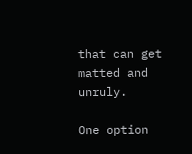that can get matted and unruly.

One option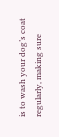is to wash your dog’s coat regularly, making sure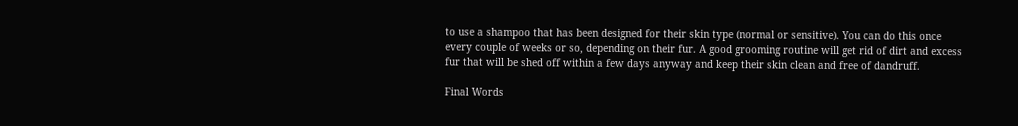to use a shampoo that has been designed for their skin type (normal or sensitive). You can do this once every couple of weeks or so, depending on their fur. A good grooming routine will get rid of dirt and excess fur that will be shed off within a few days anyway and keep their skin clean and free of dandruff.

Final Words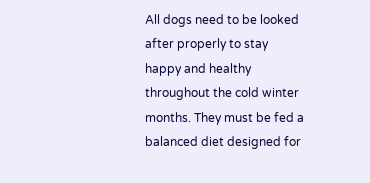All dogs need to be looked after properly to stay happy and healthy throughout the cold winter months. They must be fed a balanced diet designed for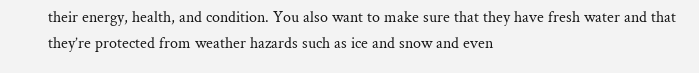their energy, health, and condition. You also want to make sure that they have fresh water and that they’re protected from weather hazards such as ice and snow and even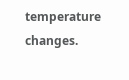temperature changes.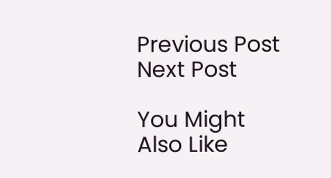Previous Post Next Post

You Might Also Like